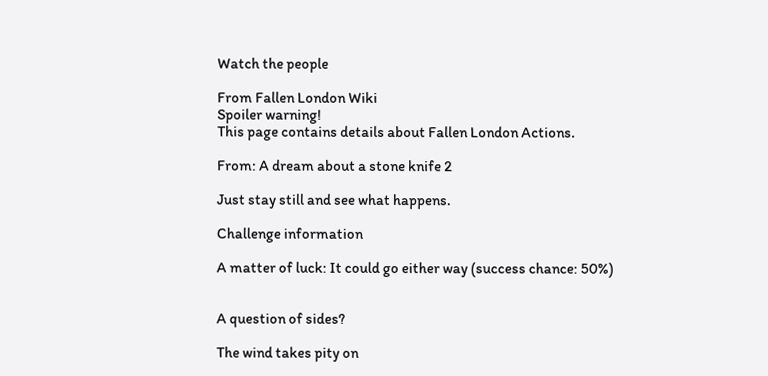Watch the people

From Fallen London Wiki
Spoiler warning!
This page contains details about Fallen London Actions.

From: A dream about a stone knife 2

Just stay still and see what happens.

Challenge information

A matter of luck: It could go either way (success chance: 50%)


A question of sides?

The wind takes pity on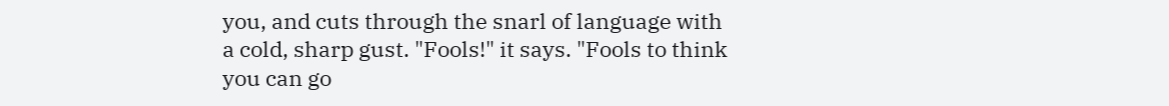you, and cuts through the snarl of language with a cold, sharp gust. "Fools!" it says. "Fools to think you can go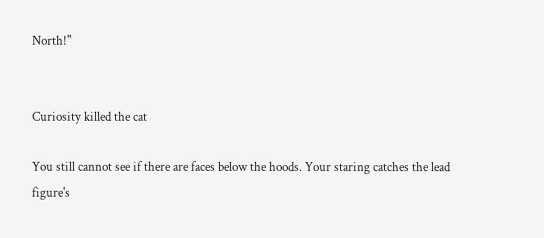North!"


Curiosity killed the cat

You still cannot see if there are faces below the hoods. Your staring catches the lead figure's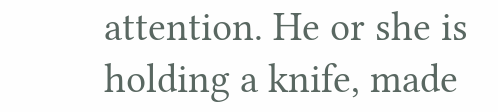attention. He or she is holding a knife, made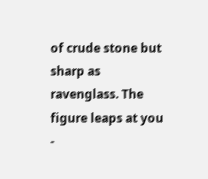of crude stone but sharp as ravenglass. The figure leaps at you -